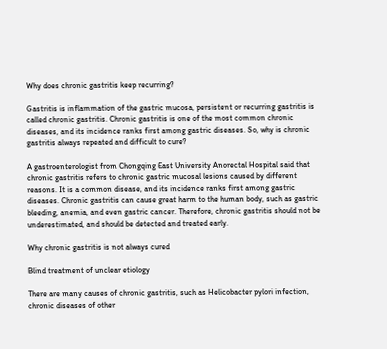Why does chronic gastritis keep recurring?

Gastritis is inflammation of the gastric mucosa, persistent or recurring gastritis is called chronic gastritis. Chronic gastritis is one of the most common chronic diseases, and its incidence ranks first among gastric diseases. So, why is chronic gastritis always repeated and difficult to cure?

A gastroenterologist from Chongqing East University Anorectal Hospital said that chronic gastritis refers to chronic gastric mucosal lesions caused by different reasons. It is a common disease, and its incidence ranks first among gastric diseases. Chronic gastritis can cause great harm to the human body, such as gastric bleeding, anemia, and even gastric cancer. Therefore, chronic gastritis should not be underestimated, and should be detected and treated early.

Why chronic gastritis is not always cured

Blind treatment of unclear etiology

There are many causes of chronic gastritis, such as Helicobacter pylori infection, chronic diseases of other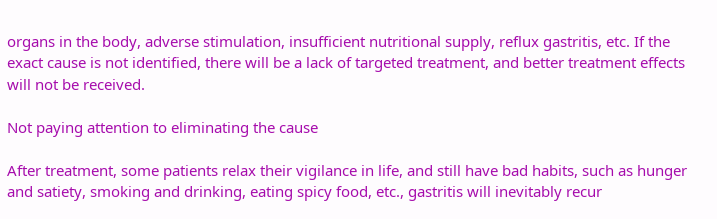organs in the body, adverse stimulation, insufficient nutritional supply, reflux gastritis, etc. If the exact cause is not identified, there will be a lack of targeted treatment, and better treatment effects will not be received.

Not paying attention to eliminating the cause

After treatment, some patients relax their vigilance in life, and still have bad habits, such as hunger and satiety, smoking and drinking, eating spicy food, etc., gastritis will inevitably recur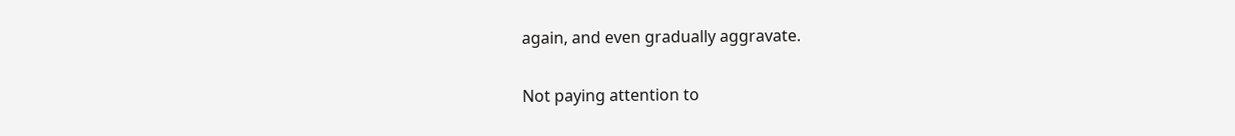again, and even gradually aggravate.

Not paying attention to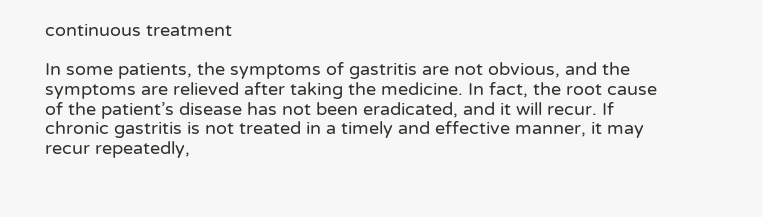continuous treatment

In some patients, the symptoms of gastritis are not obvious, and the symptoms are relieved after taking the medicine. In fact, the root cause of the patient’s disease has not been eradicated, and it will recur. If chronic gastritis is not treated in a timely and effective manner, it may recur repeatedly,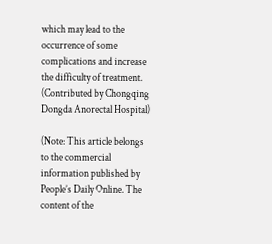which may lead to the occurrence of some complications and increase the difficulty of treatment. (Contributed by Chongqing Dongda Anorectal Hospital)

(Note: This article belongs to the commercial information published by People’s Daily Online. The content of the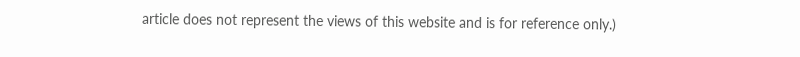article does not represent the views of this website and is for reference only.)